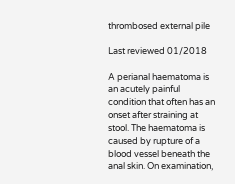thrombosed external pile

Last reviewed 01/2018

A perianal haematoma is an acutely painful condition that often has an onset after straining at stool. The haematoma is caused by rupture of a blood vessel beneath the anal skin. On examination,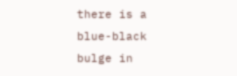there is a blue-black bulge in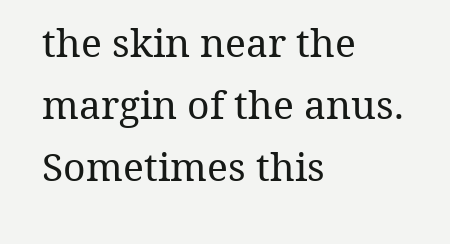the skin near the margin of the anus. Sometimes this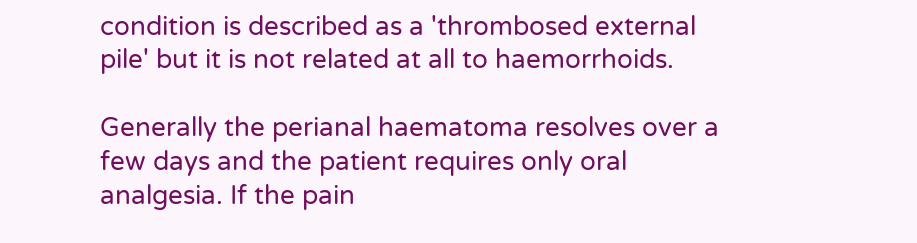condition is described as a 'thrombosed external pile' but it is not related at all to haemorrhoids.

Generally the perianal haematoma resolves over a few days and the patient requires only oral analgesia. If the pain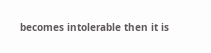becomes intolerable then it is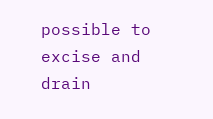possible to excise and drain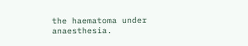the haematoma under anaesthesia.